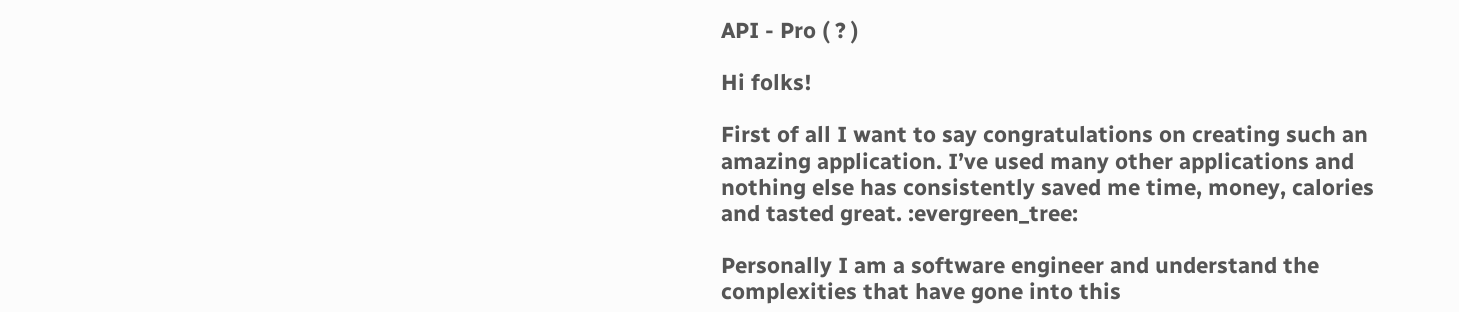API - Pro ( ? )

Hi folks!

First of all I want to say congratulations on creating such an amazing application. I’ve used many other applications and nothing else has consistently saved me time, money, calories and tasted great. :evergreen_tree:

Personally I am a software engineer and understand the complexities that have gone into this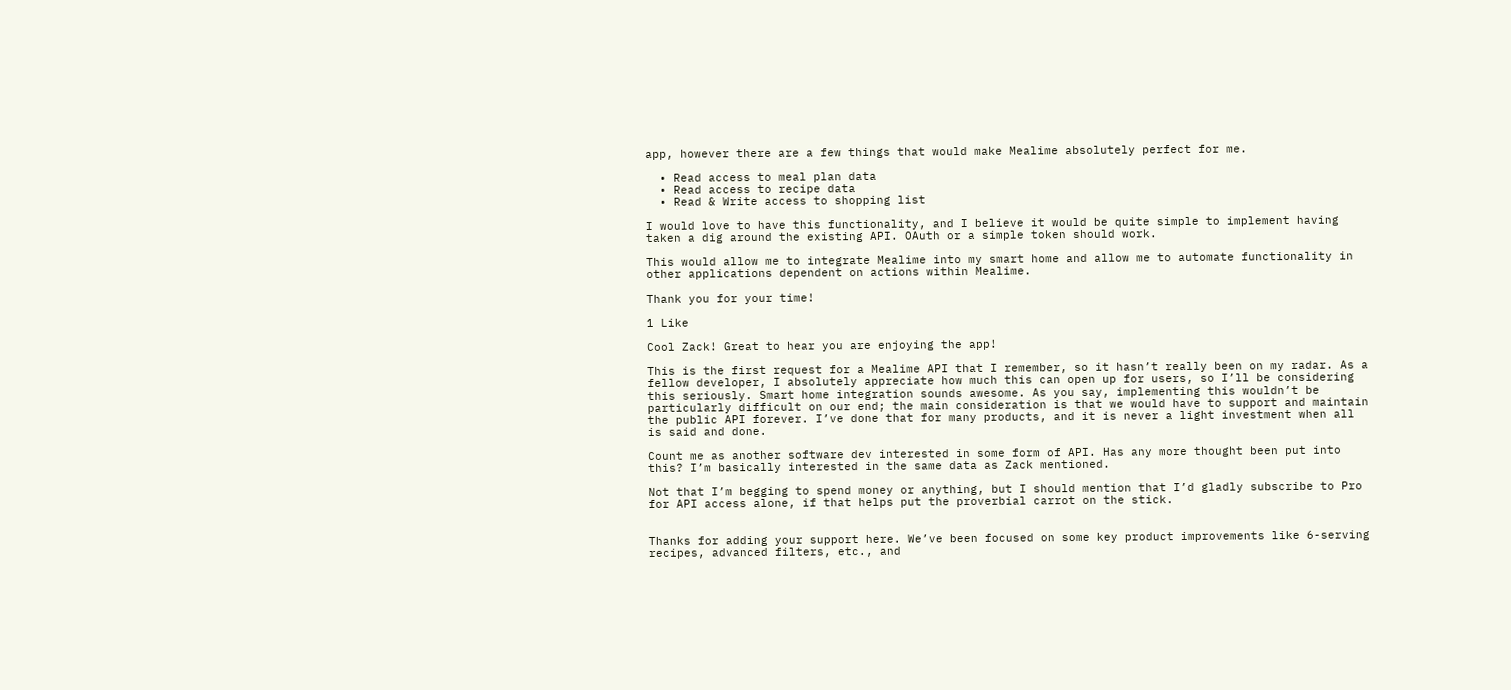app, however there are a few things that would make Mealime absolutely perfect for me.

  • Read access to meal plan data
  • Read access to recipe data
  • Read & Write access to shopping list

I would love to have this functionality, and I believe it would be quite simple to implement having taken a dig around the existing API. OAuth or a simple token should work.

This would allow me to integrate Mealime into my smart home and allow me to automate functionality in other applications dependent on actions within Mealime.

Thank you for your time!

1 Like

Cool Zack! Great to hear you are enjoying the app!

This is the first request for a Mealime API that I remember, so it hasn’t really been on my radar. As a fellow developer, I absolutely appreciate how much this can open up for users, so I’ll be considering this seriously. Smart home integration sounds awesome. As you say, implementing this wouldn’t be particularly difficult on our end; the main consideration is that we would have to support and maintain the public API forever. I’ve done that for many products, and it is never a light investment when all is said and done.

Count me as another software dev interested in some form of API. Has any more thought been put into this? I’m basically interested in the same data as Zack mentioned.

Not that I’m begging to spend money or anything, but I should mention that I’d gladly subscribe to Pro for API access alone, if that helps put the proverbial carrot on the stick.


Thanks for adding your support here. We’ve been focused on some key product improvements like 6-serving recipes, advanced filters, etc., and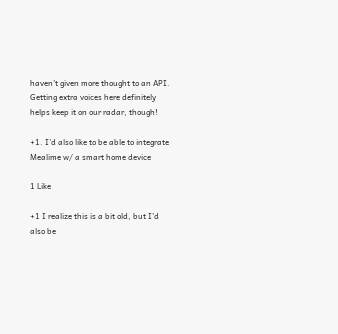haven’t given more thought to an API. Getting extra voices here definitely helps keep it on our radar, though!

+1. I’d also like to be able to integrate Mealime w/ a smart home device

1 Like

+1 I realize this is a bit old, but I’d also be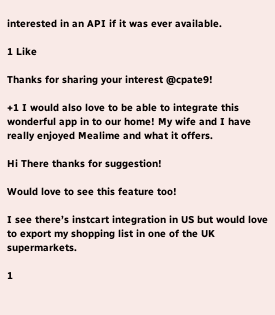interested in an API if it was ever available.

1 Like

Thanks for sharing your interest @cpate9!

+1 I would also love to be able to integrate this wonderful app in to our home! My wife and I have really enjoyed Mealime and what it offers.

Hi There thanks for suggestion!

Would love to see this feature too!

I see there’s instcart integration in US but would love to export my shopping list in one of the UK supermarkets.

1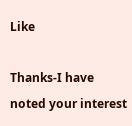Like

Thanks-I have noted your interest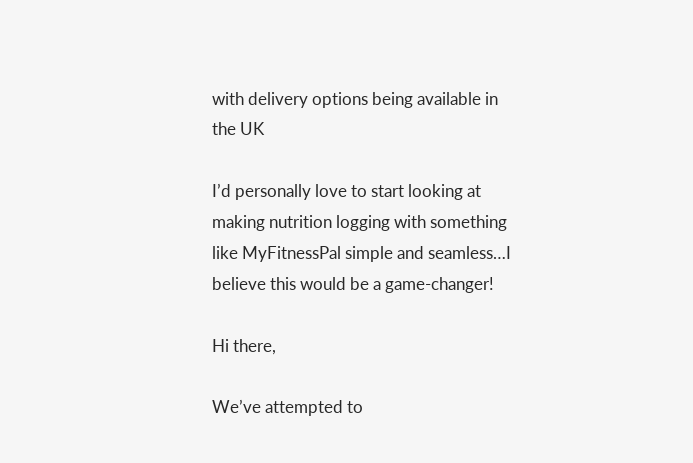with delivery options being available in the UK

I’d personally love to start looking at making nutrition logging with something like MyFitnessPal simple and seamless…I believe this would be a game-changer!

Hi there,

We’ve attempted to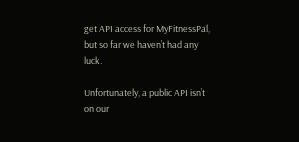get API access for MyFitnessPal, but so far we haven’t had any luck.

Unfortunately, a public API isn’t on our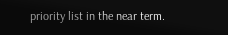priority list in the near term.